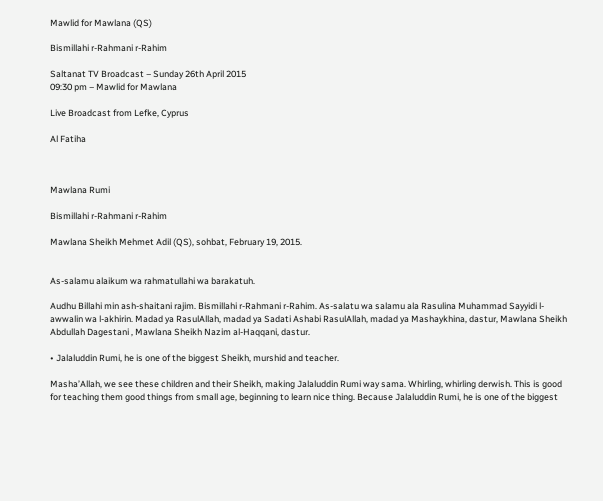Mawlid for Mawlana (QS)

Bismillahi r-Rahmani r-Rahim

Saltanat TV Broadcast – Sunday 26th April 2015
09:30 pm – Mawlid for Mawlana

Live Broadcast from Lefke, Cyprus

Al Fatiha



Mawlana Rumi

Bismillahi r-Rahmani r-Rahim

Mawlana Sheikh Mehmet Adil (QS), sohbat, February 19, 2015.


As-salamu alaikum wa rahmatullahi wa barakatuh.

Audhu Billahi min ash-shaitani rajim. Bismillahi r-Rahmani r-Rahim. As-salatu wa salamu ala Rasulina Muhammad Sayyidi l-awwalin wa l-akhirin. Madad ya RasulAllah, madad ya Sadati Ashabi RasulAllah, madad ya Mashaykhina, dastur, Mawlana Sheikh Abdullah Dagestani , Mawlana Sheikh Nazim al-Haqqani, dastur.

• Jalaluddin Rumi, he is one of the biggest Sheikh, murshid and teacher.

Masha’Allah, we see these children and their Sheikh, making Jalaluddin Rumi way sama. Whirling, whirling derwish. This is good for teaching them good things from small age, beginning to learn nice thing. Because Jalaluddin Rumi, he is one of the biggest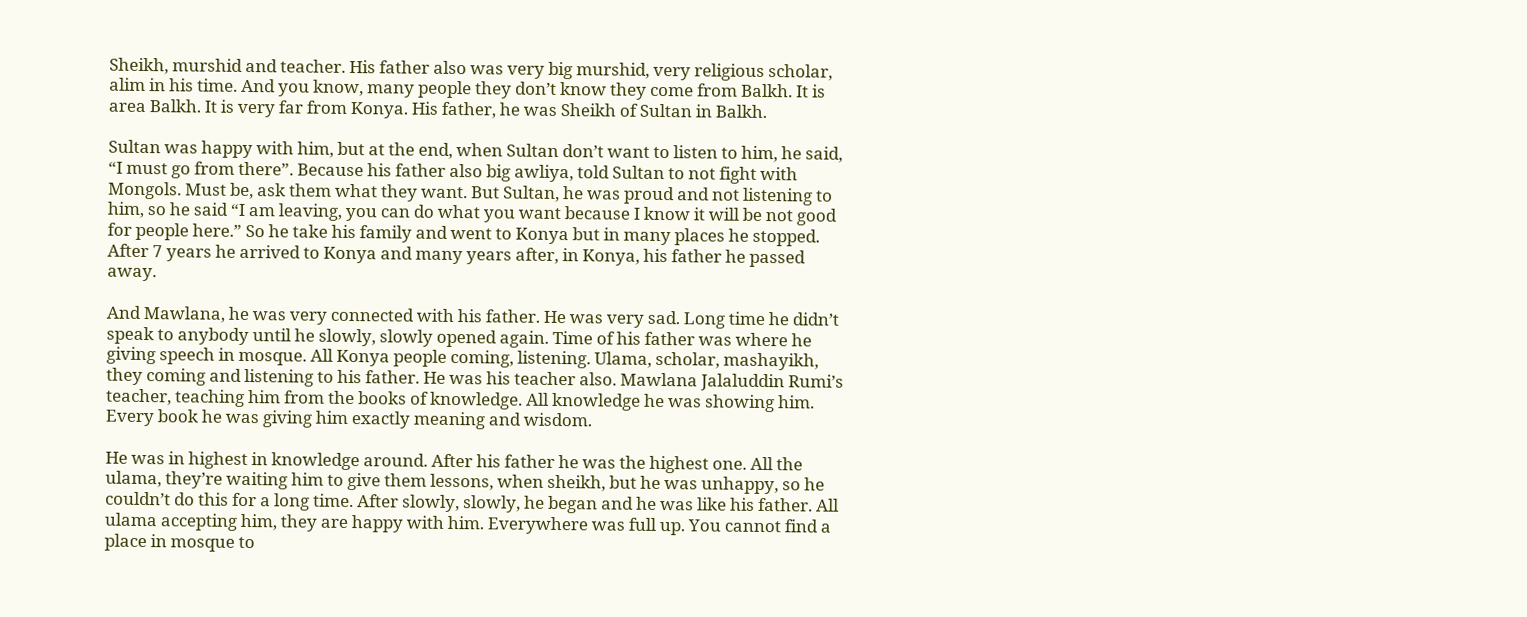Sheikh, murshid and teacher. His father also was very big murshid, very religious scholar, alim in his time. And you know, many people they don’t know they come from Balkh. It is area Balkh. It is very far from Konya. His father, he was Sheikh of Sultan in Balkh.

Sultan was happy with him, but at the end, when Sultan don’t want to listen to him, he said, “I must go from there”. Because his father also big awliya, told Sultan to not fight with Mongols. Must be, ask them what they want. But Sultan, he was proud and not listening to him, so he said “I am leaving, you can do what you want because I know it will be not good for people here.” So he take his family and went to Konya but in many places he stopped. After 7 years he arrived to Konya and many years after, in Konya, his father he passed away.

And Mawlana, he was very connected with his father. He was very sad. Long time he didn’t speak to anybody until he slowly, slowly opened again. Time of his father was where he giving speech in mosque. All Konya people coming, listening. Ulama, scholar, mashayikh, they coming and listening to his father. He was his teacher also. Mawlana Jalaluddin Rumi’s teacher, teaching him from the books of knowledge. All knowledge he was showing him. Every book he was giving him exactly meaning and wisdom.

He was in highest in knowledge around. After his father he was the highest one. All the ulama, they’re waiting him to give them lessons, when sheikh, but he was unhappy, so he couldn’t do this for a long time. After slowly, slowly, he began and he was like his father. All ulama accepting him, they are happy with him. Everywhere was full up. You cannot find a place in mosque to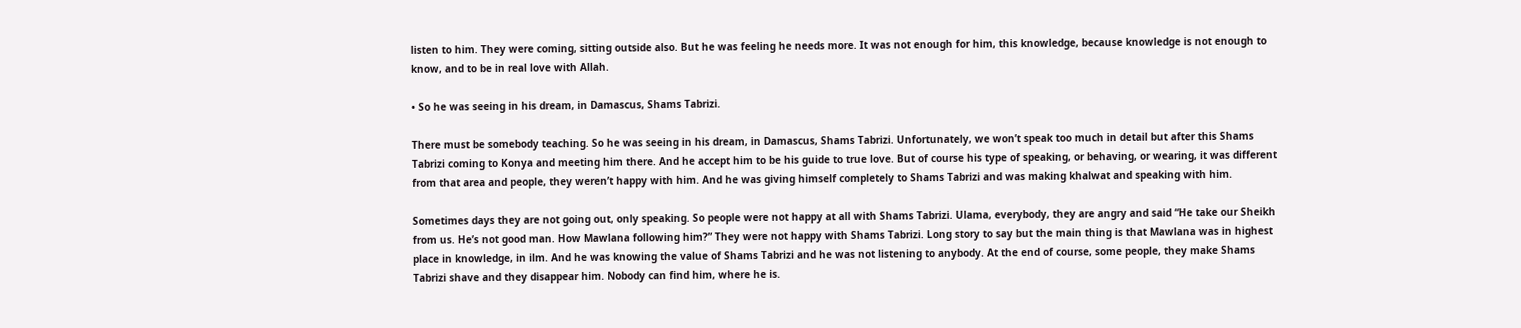listen to him. They were coming, sitting outside also. But he was feeling he needs more. It was not enough for him, this knowledge, because knowledge is not enough to know, and to be in real love with Allah.

• So he was seeing in his dream, in Damascus, Shams Tabrizi.

There must be somebody teaching. So he was seeing in his dream, in Damascus, Shams Tabrizi. Unfortunately, we won’t speak too much in detail but after this Shams Tabrizi coming to Konya and meeting him there. And he accept him to be his guide to true love. But of course his type of speaking, or behaving, or wearing, it was different from that area and people, they weren’t happy with him. And he was giving himself completely to Shams Tabrizi and was making khalwat and speaking with him.

Sometimes days they are not going out, only speaking. So people were not happy at all with Shams Tabrizi. Ulama, everybody, they are angry and said “He take our Sheikh from us. He’s not good man. How Mawlana following him?” They were not happy with Shams Tabrizi. Long story to say but the main thing is that Mawlana was in highest place in knowledge, in ilm. And he was knowing the value of Shams Tabrizi and he was not listening to anybody. At the end of course, some people, they make Shams Tabrizi shave and they disappear him. Nobody can find him, where he is.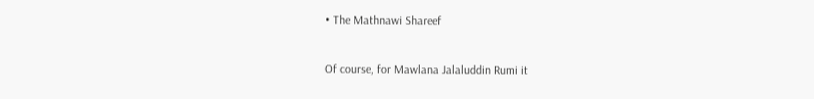• The Mathnawi Shareef

Of course, for Mawlana Jalaluddin Rumi it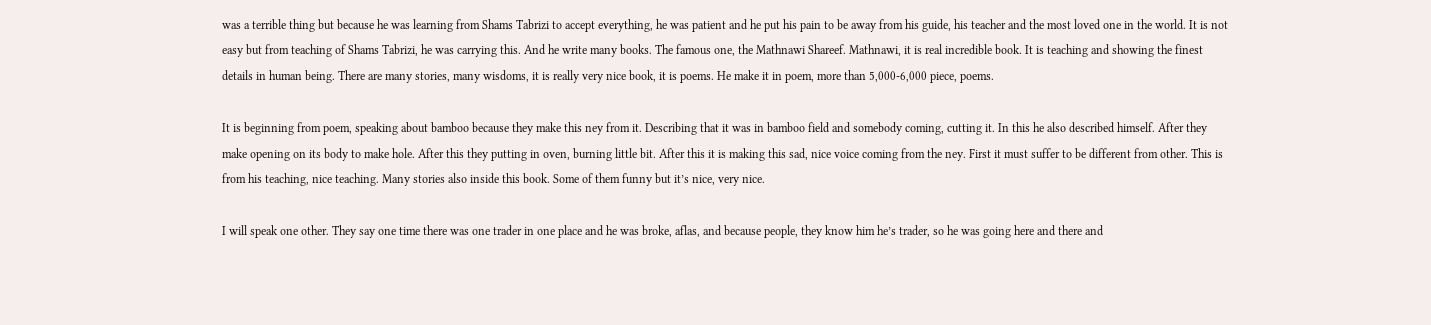was a terrible thing but because he was learning from Shams Tabrizi to accept everything, he was patient and he put his pain to be away from his guide, his teacher and the most loved one in the world. It is not easy but from teaching of Shams Tabrizi, he was carrying this. And he write many books. The famous one, the Mathnawi Shareef. Mathnawi, it is real incredible book. It is teaching and showing the finest details in human being. There are many stories, many wisdoms, it is really very nice book, it is poems. He make it in poem, more than 5,000-6,000 piece, poems.

It is beginning from poem, speaking about bamboo because they make this ney from it. Describing that it was in bamboo field and somebody coming, cutting it. In this he also described himself. After they make opening on its body to make hole. After this they putting in oven, burning little bit. After this it is making this sad, nice voice coming from the ney. First it must suffer to be different from other. This is from his teaching, nice teaching. Many stories also inside this book. Some of them funny but it’s nice, very nice.

I will speak one other. They say one time there was one trader in one place and he was broke, aflas, and because people, they know him he’s trader, so he was going here and there and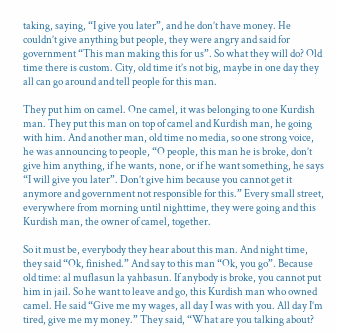taking, saying, “I give you later”, and he don’t have money. He couldn’t give anything but people, they were angry and said for government “This man making this for us”. So what they will do? Old time there is custom. City, old time it’s not big, maybe in one day they all can go around and tell people for this man.

They put him on camel. One camel, it was belonging to one Kurdish man. They put this man on top of camel and Kurdish man, he going with him. And another man, old time no media, so one strong voice, he was announcing to people, “O people, this man he is broke, don’t give him anything, if he wants, none, or if he want something, he says “I will give you later”. Don’t give him because you cannot get it anymore and government not responsible for this.” Every small street, everywhere from morning until nighttime, they were going and this Kurdish man, the owner of camel, together.

So it must be, everybody they hear about this man. And night time, they said “Ok, finished.” And say to this man “Ok, you go”. Because old time: al muflasun la yahbasun. If anybody is broke, you cannot put him in jail. So he want to leave and go, this Kurdish man who owned camel. He said “Give me my wages, all day I was with you. All day I’m tired, give me my money.” They said, “What are you talking about?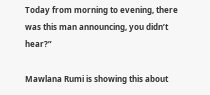Today from morning to evening, there was this man announcing, you didn’t hear?”

Mawlana Rumi is showing this about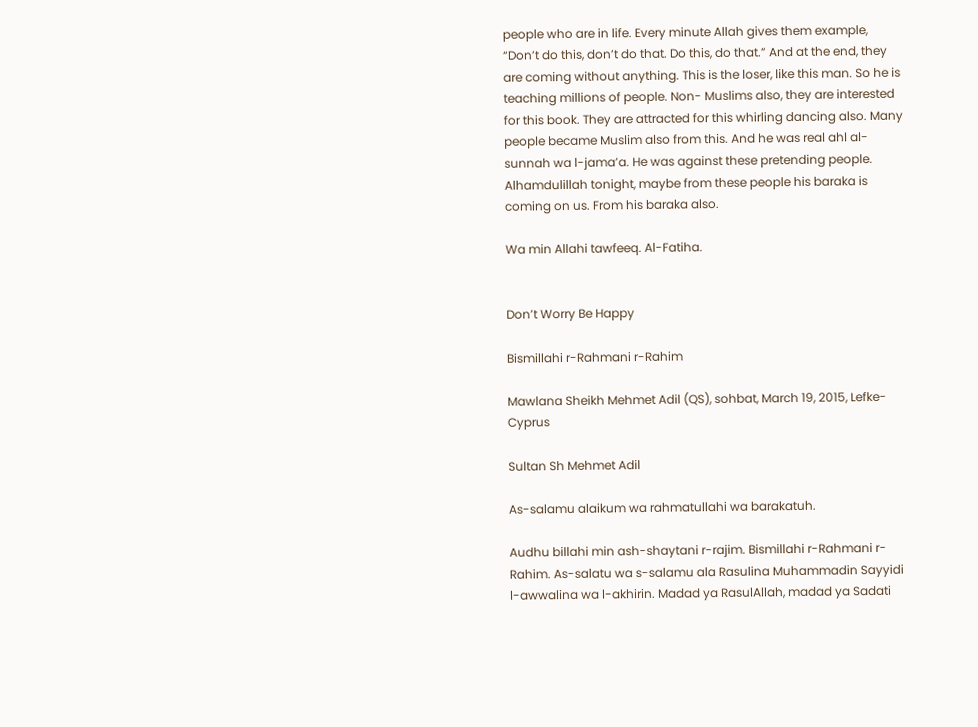people who are in life. Every minute Allah gives them example, “Don’t do this, don’t do that. Do this, do that.” And at the end, they are coming without anything. This is the loser, like this man. So he is teaching millions of people. Non- Muslims also, they are interested for this book. They are attracted for this whirling dancing also. Many people became Muslim also from this. And he was real ahl al-sunnah wa l-jama’a. He was against these pretending people. Alhamdulillah tonight, maybe from these people his baraka is coming on us. From his baraka also.

Wa min Allahi tawfeeq. Al-Fatiha.


Don’t Worry Be Happy

Bismillahi r-Rahmani r-Rahim

Mawlana Sheikh Mehmet Adil (QS), sohbat, March 19, 2015, Lefke-Cyprus

Sultan Sh Mehmet Adil

As-salamu alaikum wa rahmatullahi wa barakatuh.

Audhu billahi min ash-shaytani r-rajim. Bismillahi r-Rahmani r-Rahim. As-salatu wa s-salamu ala Rasulina Muhammadin Sayyidi l-awwalina wa l-akhirin. Madad ya RasulAllah, madad ya Sadati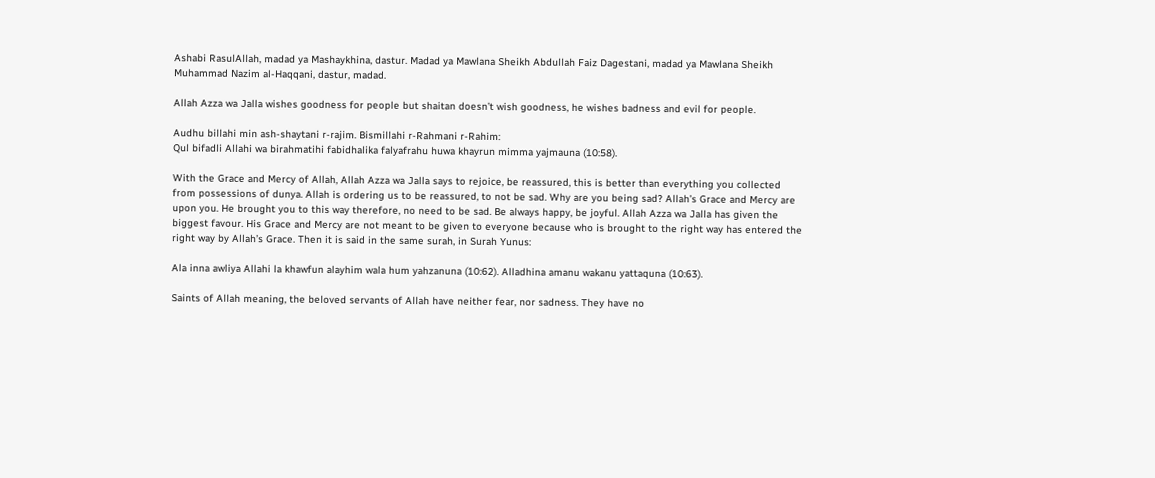Ashabi RasulAllah, madad ya Mashaykhina, dastur. Madad ya Mawlana Sheikh Abdullah Faiz Dagestani, madad ya Mawlana Sheikh Muhammad Nazim al-Haqqani, dastur, madad.

Allah Azza wa Jalla wishes goodness for people but shaitan doesn’t wish goodness, he wishes badness and evil for people.

Audhu billahi min ash-shaytani r-rajim. Bismillahi r-Rahmani r-Rahim:
Qul bifadli Allahi wa birahmatihi fabidhalika falyafrahu huwa khayrun mimma yajmauna (10:58).

With the Grace and Mercy of Allah, Allah Azza wa Jalla says to rejoice, be reassured, this is better than everything you collected from possessions of dunya. Allah is ordering us to be reassured, to not be sad. Why are you being sad? Allah’s Grace and Mercy are upon you. He brought you to this way therefore, no need to be sad. Be always happy, be joyful. Allah Azza wa Jalla has given the biggest favour. His Grace and Mercy are not meant to be given to everyone because who is brought to the right way has entered the right way by Allah’s Grace. Then it is said in the same surah, in Surah Yunus:

Ala inna awliya Allahi la khawfun alayhim wala hum yahzanuna (10:62). Alladhina amanu wakanu yattaquna (10:63).

Saints of Allah meaning, the beloved servants of Allah have neither fear, nor sadness. They have no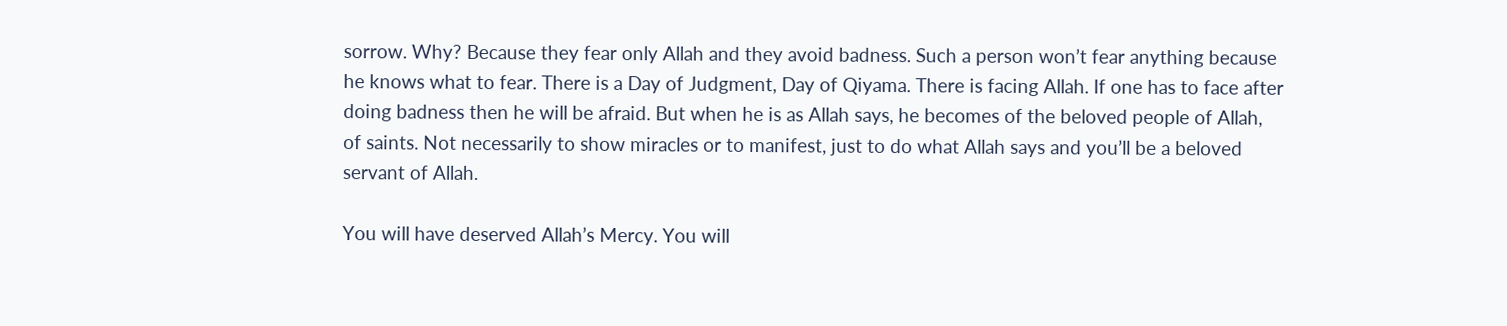sorrow. Why? Because they fear only Allah and they avoid badness. Such a person won’t fear anything because he knows what to fear. There is a Day of Judgment, Day of Qiyama. There is facing Allah. If one has to face after doing badness then he will be afraid. But when he is as Allah says, he becomes of the beloved people of Allah, of saints. Not necessarily to show miracles or to manifest, just to do what Allah says and you’ll be a beloved servant of Allah.

You will have deserved Allah’s Mercy. You will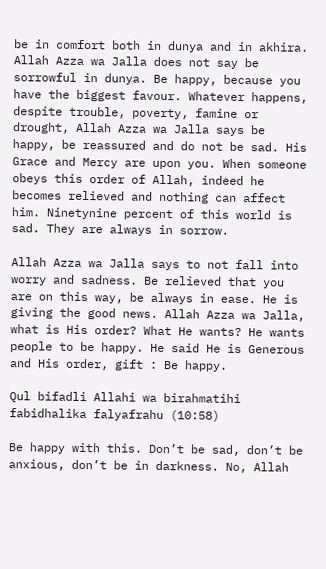be in comfort both in dunya and in akhira. Allah Azza wa Jalla does not say be sorrowful in dunya. Be happy, because you have the biggest favour. Whatever happens, despite trouble, poverty, famine or drought, Allah Azza wa Jalla says be happy, be reassured and do not be sad. His Grace and Mercy are upon you. When someone obeys this order of Allah, indeed he becomes relieved and nothing can affect him. Ninetynine percent of this world is sad. They are always in sorrow.

Allah Azza wa Jalla says to not fall into worry and sadness. Be relieved that you are on this way, be always in ease. He is giving the good news. Allah Azza wa Jalla, what is His order? What He wants? He wants people to be happy. He said He is Generous and His order, gift : Be happy.

Qul bifadli Allahi wa birahmatihi fabidhalika falyafrahu (10:58)

Be happy with this. Don’t be sad, don’t be anxious, don’t be in darkness. No, Allah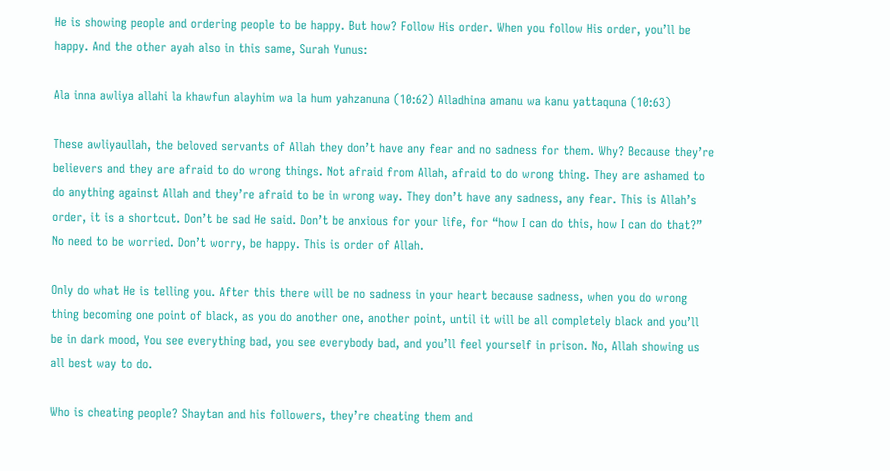He is showing people and ordering people to be happy. But how? Follow His order. When you follow His order, you’ll be happy. And the other ayah also in this same, Surah Yunus:

Ala inna awliya allahi la khawfun alayhim wa la hum yahzanuna (10:62) Alladhina amanu wa kanu yattaquna (10:63)

These awliyaullah, the beloved servants of Allah they don’t have any fear and no sadness for them. Why? Because they’re believers and they are afraid to do wrong things. Not afraid from Allah, afraid to do wrong thing. They are ashamed to do anything against Allah and they’re afraid to be in wrong way. They don’t have any sadness, any fear. This is Allah’s order, it is a shortcut. Don’t be sad He said. Don’t be anxious for your life, for “how I can do this, how I can do that?” No need to be worried. Don’t worry, be happy. This is order of Allah.

Only do what He is telling you. After this there will be no sadness in your heart because sadness, when you do wrong thing becoming one point of black, as you do another one, another point, until it will be all completely black and you’ll be in dark mood, You see everything bad, you see everybody bad, and you’ll feel yourself in prison. No, Allah showing us all best way to do.

Who is cheating people? Shaytan and his followers, they’re cheating them and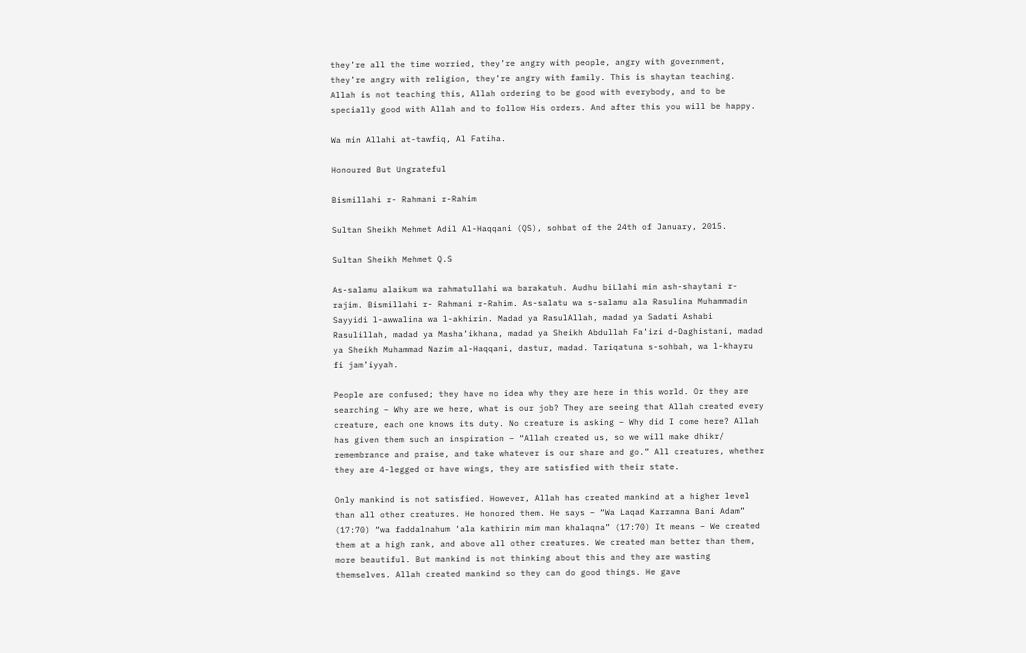they’re all the time worried, they’re angry with people, angry with government, they’re angry with religion, they’re angry with family. This is shaytan teaching. Allah is not teaching this, Allah ordering to be good with everybody, and to be specially good with Allah and to follow His orders. And after this you will be happy.

Wa min Allahi at-tawfiq, Al Fatiha.

Honoured But Ungrateful

Bismillahi r- Rahmani r-Rahim

Sultan Sheikh Mehmet Adil Al-Haqqani (QS), sohbat of the 24th of January, 2015.

Sultan Sheikh Mehmet Q.S

As-salamu alaikum wa rahmatullahi wa barakatuh. Audhu biLlahi min ash-shaytani r-rajim. Bismillahi r- Rahmani r-Rahim. As-salatu wa s-salamu ala Rasulina Muhammadin Sayyidi l-awwalina wa l-akhirin. Madad ya RasulAllah, madad ya Sadati Ashabi Rasulillah, madad ya Masha’ikhana, madad ya Sheikh Abdullah Fa’izi d-Daghistani, madad ya Sheikh Muhammad Nazim al-Haqqani, dastur, madad. Tariqatuna s-sohbah, wa l-khayru fi jam’iyyah.

People are confused; they have no idea why they are here in this world. Or they are searching – Why are we here, what is our job? They are seeing that Allah created every creature, each one knows its duty. No creature is asking – Why did I come here? Allah has given them such an inspiration – “Allah created us, so we will make dhikr/ remembrance and praise, and take whatever is our share and go.” All creatures, whether they are 4-legged or have wings, they are satisfied with their state.

Only mankind is not satisfied. However, Allah has created mankind at a higher level than all other creatures. He honored them. He says – “Wa Laqad Karramna Bani Adam” (17:70) “wa faddalnahum ‘ala kathirin mim man khalaqna” (17:70) It means – We created them at a high rank, and above all other creatures. We created man better than them, more beautiful. But mankind is not thinking about this and they are wasting themselves. Allah created mankind so they can do good things. He gave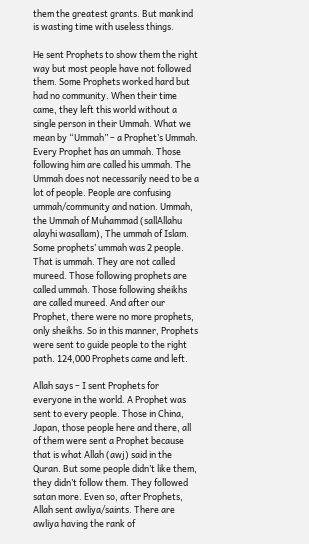them the greatest grants. But mankind is wasting time with useless things.

He sent Prophets to show them the right way but most people have not followed them. Some Prophets worked hard but had no community. When their time came, they left this world without a single person in their Ummah. What we mean by “Ummah” – a Prophet’s Ummah. Every Prophet has an ummah. Those following him are called his ummah. The Ummah does not necessarily need to be a lot of people. People are confusing ummah/community and nation. Ummah, the Ummah of Muhammad (sallAllahu alayhi wasallam), The ummah of Islam. Some prophets’ ummah was 2 people. That is ummah. They are not called mureed. Those following prophets are called ummah. Those following sheikhs are called mureed. And after our Prophet, there were no more prophets, only sheikhs. So in this manner, Prophets were sent to guide people to the right path. 124,000 Prophets came and left.

Allah says – I sent Prophets for everyone in the world. A Prophet was sent to every people. Those in China, Japan, those people here and there, all of them were sent a Prophet because that is what Allah (awj) said in the Quran. But some people didn’t like them, they didn’t follow them. They followed satan more. Even so, after Prophets, Allah sent awliya/saints. There are awliya having the rank of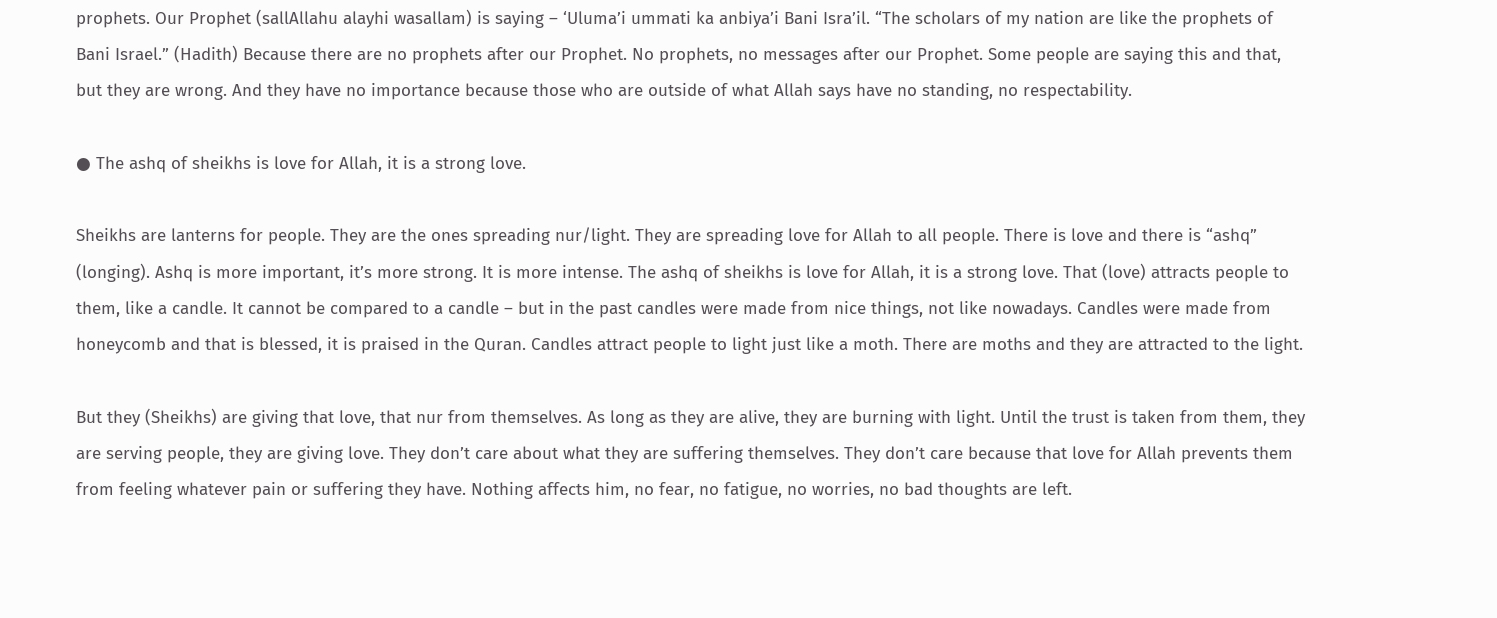prophets. Our Prophet (sallAllahu alayhi wasallam) is saying – ‘Uluma’i ummati ka anbiya’i Bani Isra’il. “The scholars of my nation are like the prophets of Bani Israel.” (Hadith) Because there are no prophets after our Prophet. No prophets, no messages after our Prophet. Some people are saying this and that, but they are wrong. And they have no importance because those who are outside of what Allah says have no standing, no respectability.

● The ashq of sheikhs is love for Allah, it is a strong love.

Sheikhs are lanterns for people. They are the ones spreading nur/light. They are spreading love for Allah to all people. There is love and there is “ashq” (longing). Ashq is more important, it’s more strong. It is more intense. The ashq of sheikhs is love for Allah, it is a strong love. That (love) attracts people to them, like a candle. It cannot be compared to a candle – but in the past candles were made from nice things, not like nowadays. Candles were made from honeycomb and that is blessed, it is praised in the Quran. Candles attract people to light just like a moth. There are moths and they are attracted to the light.

But they (Sheikhs) are giving that love, that nur from themselves. As long as they are alive, they are burning with light. Until the trust is taken from them, they are serving people, they are giving love. They don’t care about what they are suffering themselves. They don’t care because that love for Allah prevents them from feeling whatever pain or suffering they have. Nothing affects him, no fear, no fatigue, no worries, no bad thoughts are left.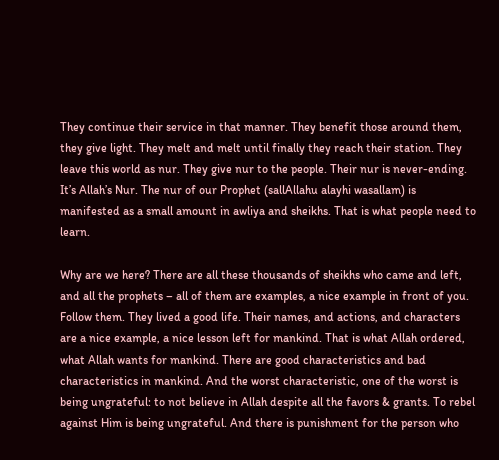They continue their service in that manner. They benefit those around them, they give light. They melt and melt until finally they reach their station. They leave this world as nur. They give nur to the people. Their nur is never-ending. It’s Allah’s Nur. The nur of our Prophet (sallAllahu alayhi wasallam) is manifested as a small amount in awliya and sheikhs. That is what people need to learn.

Why are we here? There are all these thousands of sheikhs who came and left, and all the prophets – all of them are examples, a nice example in front of you. Follow them. They lived a good life. Their names, and actions, and characters are a nice example, a nice lesson left for mankind. That is what Allah ordered, what Allah wants for mankind. There are good characteristics and bad characteristics in mankind. And the worst characteristic, one of the worst is being ungrateful: to not believe in Allah despite all the favors & grants. To rebel against Him is being ungrateful. And there is punishment for the person who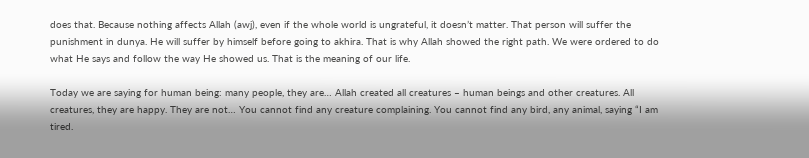does that. Because nothing affects Allah (awj), even if the whole world is ungrateful, it doesn’t matter. That person will suffer the punishment in dunya. He will suffer by himself before going to akhira. That is why Allah showed the right path. We were ordered to do what He says and follow the way He showed us. That is the meaning of our life.

Today we are saying for human being: many people, they are… Allah created all creatures – human beings and other creatures. All creatures, they are happy. They are not… You cannot find any creature complaining. You cannot find any bird, any animal, saying “I am tired.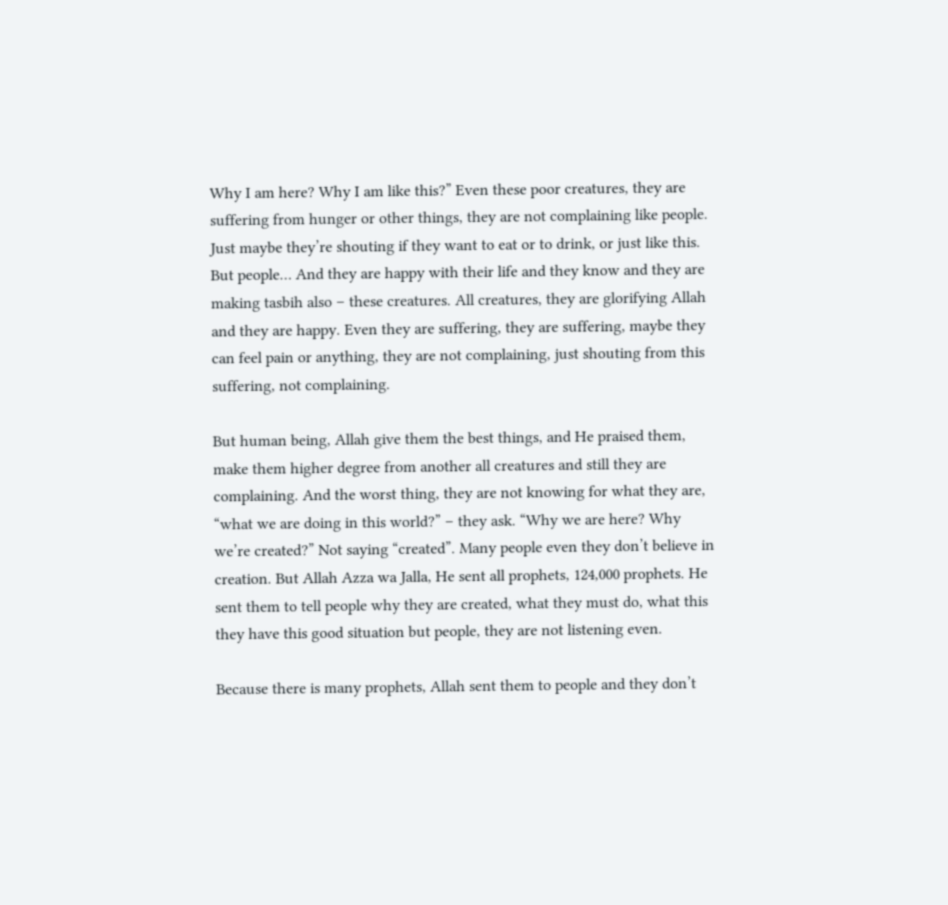Why I am here? Why I am like this?” Even these poor creatures, they are suffering from hunger or other things, they are not complaining like people. Just maybe they’re shouting if they want to eat or to drink, or just like this. But people… And they are happy with their life and they know and they are making tasbih also – these creatures. All creatures, they are glorifying Allah and they are happy. Even they are suffering, they are suffering, maybe they can feel pain or anything, they are not complaining, just shouting from this suffering, not complaining.

But human being, Allah give them the best things, and He praised them, make them higher degree from another all creatures and still they are complaining. And the worst thing, they are not knowing for what they are, “what we are doing in this world?” – they ask. “Why we are here? Why we’re created?” Not saying “created”. Many people even they don’t believe in creation. But Allah Azza wa Jalla, He sent all prophets, 124,000 prophets. He sent them to tell people why they are created, what they must do, what this they have this good situation but people, they are not listening even.

Because there is many prophets, Allah sent them to people and they don’t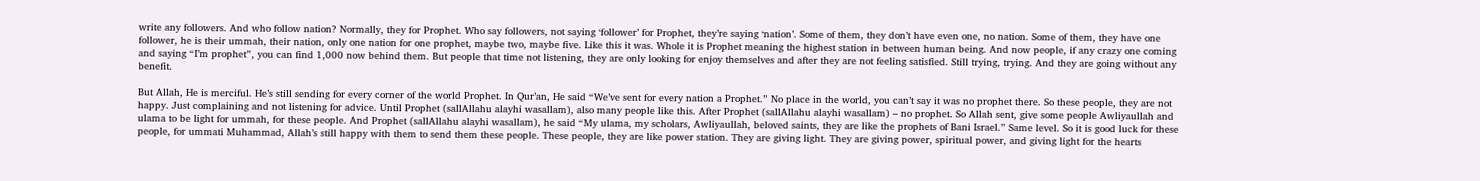write any followers. And who follow nation? Normally, they for Prophet. Who say followers, not saying ‘follower’ for Prophet, they’re saying ‘nation’. Some of them, they don’t have even one, no nation. Some of them, they have one follower, he is their ummah, their nation, only one nation for one prophet, maybe two, maybe five. Like this it was. Whole it is Prophet meaning the highest station in between human being. And now people, if any crazy one coming and saying “I’m prophet”, you can find 1,000 now behind them. But people that time not listening, they are only looking for enjoy themselves and after they are not feeling satisfied. Still trying, trying. And they are going without any benefit.

But Allah, He is merciful. He’s still sending for every corner of the world Prophet. In Qur’an, He said “We’ve sent for every nation a Prophet.” No place in the world, you can’t say it was no prophet there. So these people, they are not happy. Just complaining and not listening for advice. Until Prophet (sallAllahu alayhi wasallam), also many people like this. After Prophet (sallAllahu alayhi wasallam) – no prophet. So Allah sent, give some people Awliyaullah and ulama to be light for ummah, for these people. And Prophet (sallAllahu alayhi wasallam), he said “My ulama, my scholars, Awliyaullah, beloved saints, they are like the prophets of Bani Israel.” Same level. So it is good luck for these people, for ummati Muhammad, Allah’s still happy with them to send them these people. These people, they are like power station. They are giving light. They are giving power, spiritual power, and giving light for the hearts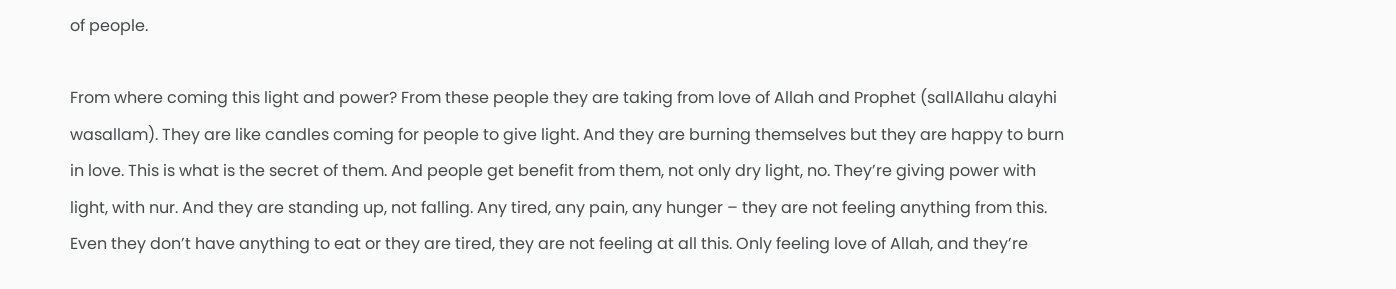of people.

From where coming this light and power? From these people they are taking from love of Allah and Prophet (sallAllahu alayhi wasallam). They are like candles coming for people to give light. And they are burning themselves but they are happy to burn in love. This is what is the secret of them. And people get benefit from them, not only dry light, no. They’re giving power with light, with nur. And they are standing up, not falling. Any tired, any pain, any hunger – they are not feeling anything from this. Even they don’t have anything to eat or they are tired, they are not feeling at all this. Only feeling love of Allah, and they’re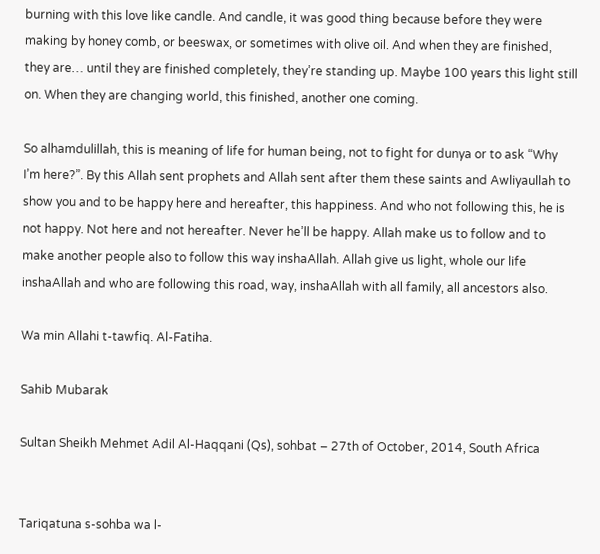burning with this love like candle. And candle, it was good thing because before they were making by honey comb, or beeswax, or sometimes with olive oil. And when they are finished, they are… until they are finished completely, they’re standing up. Maybe 100 years this light still on. When they are changing world, this finished, another one coming.

So alhamdulillah, this is meaning of life for human being, not to fight for dunya or to ask “Why I’m here?”. By this Allah sent prophets and Allah sent after them these saints and Awliyaullah to show you and to be happy here and hereafter, this happiness. And who not following this, he is not happy. Not here and not hereafter. Never he’ll be happy. Allah make us to follow and to make another people also to follow this way inshaAllah. Allah give us light, whole our life inshaAllah and who are following this road, way, inshaAllah with all family, all ancestors also.

Wa min Allahi t-tawfiq. Al-Fatiha.

Sahib Mubarak

Sultan Sheikh Mehmet Adil Al-Haqqani (Qs), sohbat – 27th of October, 2014, South Africa


Tariqatuna s-sohba wa l-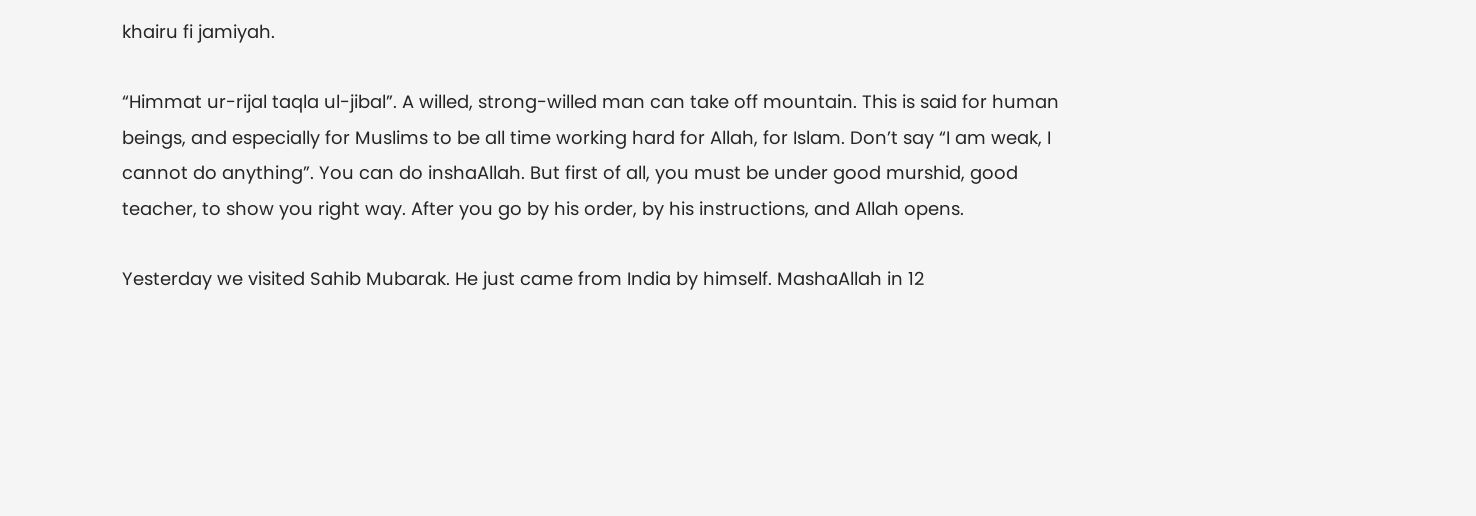khairu fi jamiyah.

“Himmat ur-rijal taqla ul-jibal”. A willed, strong-willed man can take off mountain. This is said for human beings, and especially for Muslims to be all time working hard for Allah, for Islam. Don’t say “I am weak, I cannot do anything”. You can do inshaAllah. But first of all, you must be under good murshid, good teacher, to show you right way. After you go by his order, by his instructions, and Allah opens.

Yesterday we visited Sahib Mubarak. He just came from India by himself. MashaAllah in 12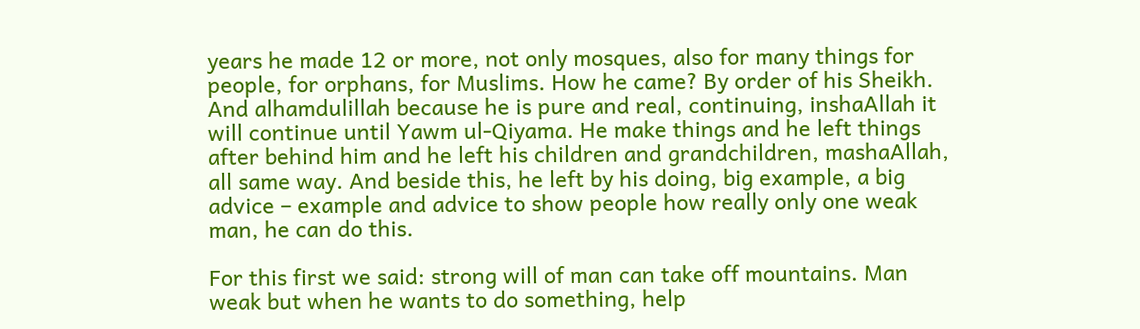years he made 12 or more, not only mosques, also for many things for people, for orphans, for Muslims. How he came? By order of his Sheikh. And alhamdulillah because he is pure and real, continuing, inshaAllah it will continue until Yawm ul-Qiyama. He make things and he left things after behind him and he left his children and grandchildren, mashaAllah, all same way. And beside this, he left by his doing, big example, a big advice – example and advice to show people how really only one weak man, he can do this.

For this first we said: strong will of man can take off mountains. Man weak but when he wants to do something, help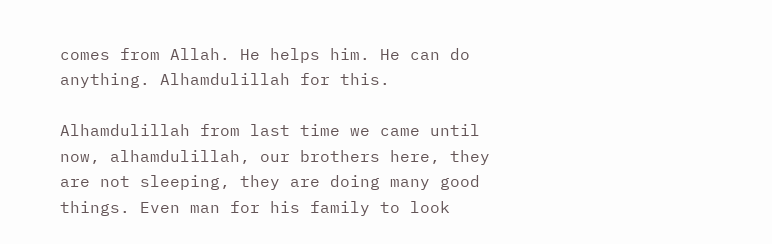comes from Allah. He helps him. He can do anything. Alhamdulillah for this.

Alhamdulillah from last time we came until now, alhamdulillah, our brothers here, they are not sleeping, they are doing many good things. Even man for his family to look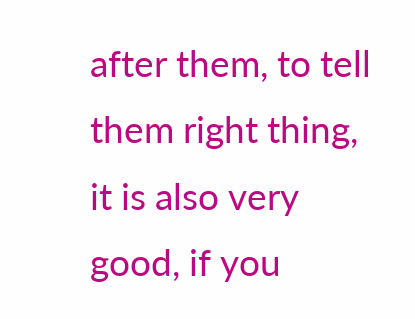after them, to tell them right thing, it is also very good, if you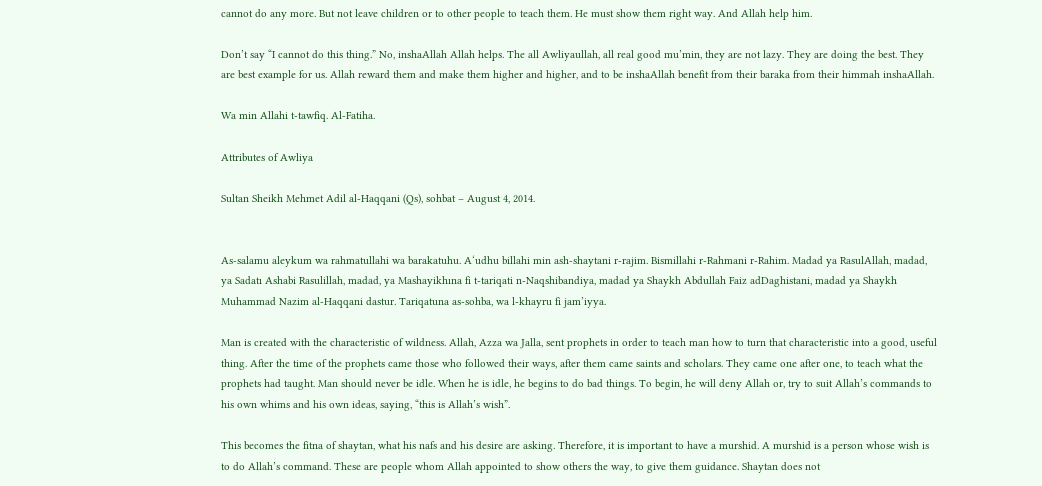cannot do any more. But not leave children or to other people to teach them. He must show them right way. And Allah help him.

Don’t say “I cannot do this thing.” No, inshaAllah Allah helps. The all Awliyaullah, all real good mu’min, they are not lazy. They are doing the best. They are best example for us. Allah reward them and make them higher and higher, and to be inshaAllah benefit from their baraka from their himmah inshaAllah.

Wa min Allahi t-tawfiq. Al-Fatiha.

Attributes of Awliya

Sultan Sheikh Mehmet Adil al-Haqqani (Qs), sohbat – August 4, 2014.


As-salamu aleykum wa rahmatullahi wa barakatuhu. A‘udhu billahi min ash-shaytani r-rajim. Bismillahi r-Rahmani r-Rahim. Madad ya RasulAllah, madad, ya Sadatı Ashabi Rasulillah, madad, ya Mashayikhına fi t-tariqati n-Naqshibandiya, madad ya Shaykh Abdullah Faiz adDaghistani, madad ya Shaykh Muhammad Nazim al-Haqqani dastur. Tariqatuna as-sohba, wa l-khayru fi jam’iyya.

Man is created with the characteristic of wildness. Allah, Azza wa Jalla, sent prophets in order to teach man how to turn that characteristic into a good, useful thing. After the time of the prophets came those who followed their ways, after them came saints and scholars. They came one after one, to teach what the prophets had taught. Man should never be idle. When he is idle, he begins to do bad things. To begin, he will deny Allah or, try to suit Allah’s commands to his own whims and his own ideas, saying, “this is Allah’s wish”.

This becomes the fitna of shaytan, what his nafs and his desire are asking. Therefore, it is important to have a murshid. A murshid is a person whose wish is to do Allah’s command. These are people whom Allah appointed to show others the way, to give them guidance. Shaytan does not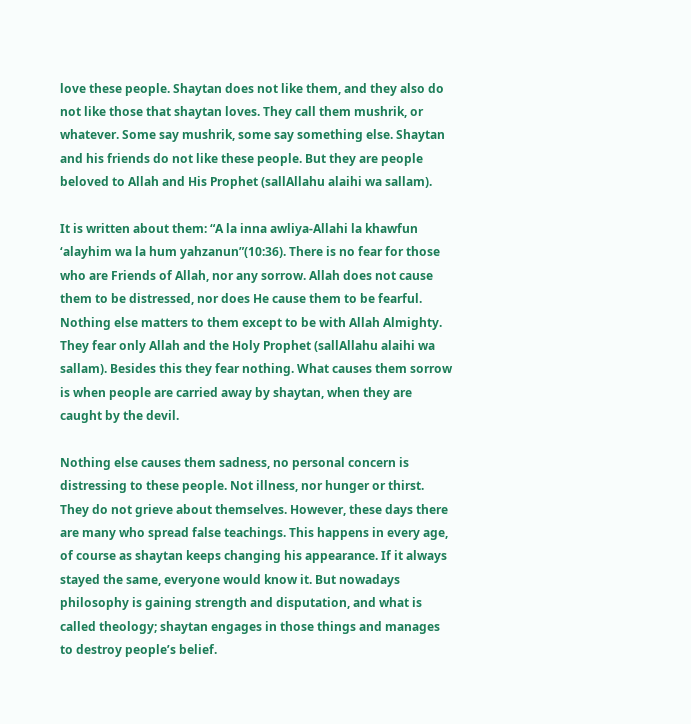love these people. Shaytan does not like them, and they also do not like those that shaytan loves. They call them mushrik, or whatever. Some say mushrik, some say something else. Shaytan and his friends do not like these people. But they are people beloved to Allah and His Prophet (sallAllahu alaihi wa sallam).

It is written about them: “A la inna awliya-Allahi la khawfun ‘alayhim wa la hum yahzanun”(10:36). There is no fear for those who are Friends of Allah, nor any sorrow. Allah does not cause them to be distressed, nor does He cause them to be fearful. Nothing else matters to them except to be with Allah Almighty. They fear only Allah and the Holy Prophet (sallAllahu alaihi wa sallam). Besides this they fear nothing. What causes them sorrow is when people are carried away by shaytan, when they are caught by the devil.

Nothing else causes them sadness, no personal concern is distressing to these people. Not illness, nor hunger or thirst. They do not grieve about themselves. However, these days there are many who spread false teachings. This happens in every age, of course as shaytan keeps changing his appearance. If it always stayed the same, everyone would know it. But nowadays philosophy is gaining strength and disputation, and what is called theology; shaytan engages in those things and manages to destroy people’s belief.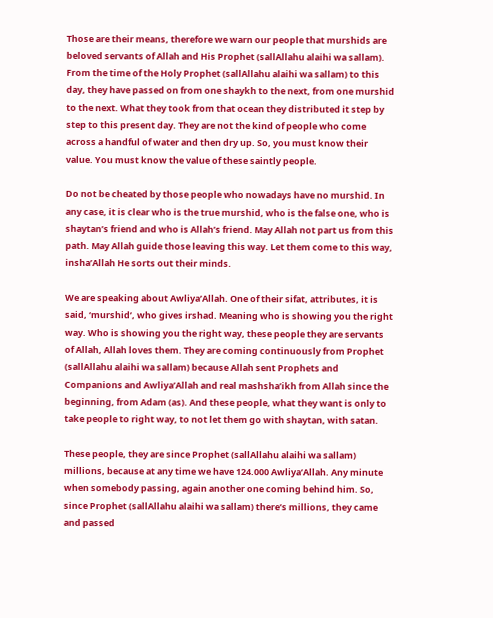Those are their means, therefore we warn our people that murshids are beloved servants of Allah and His Prophet (sallAllahu alaihi wa sallam). From the time of the Holy Prophet (sallAllahu alaihi wa sallam) to this day, they have passed on from one shaykh to the next, from one murshid to the next. What they took from that ocean they distributed it step by step to this present day. They are not the kind of people who come across a handful of water and then dry up. So, you must know their value. You must know the value of these saintly people.

Do not be cheated by those people who nowadays have no murshid. In any case, it is clear who is the true murshid, who is the false one, who is shaytan’s friend and who is Allah’s friend. May Allah not part us from this path. May Allah guide those leaving this way. Let them come to this way, insha’Allah He sorts out their minds.

We are speaking about Awliya’Allah. One of their sifat, attributes, it is said, ‘murshid’, who gives irshad. Meaning who is showing you the right way. Who is showing you the right way, these people they are servants of Allah, Allah loves them. They are coming continuously from Prophet (sallAllahu alaihi wa sallam) because Allah sent Prophets and Companions and Awliya’Allah and real mashsha’ikh from Allah since the beginning, from Adam (as). And these people, what they want is only to take people to right way, to not let them go with shaytan, with satan.

These people, they are since Prophet (sallAllahu alaihi wa sallam) millions, because at any time we have 124.000 Awliya’Allah. Any minute when somebody passing, again another one coming behind him. So, since Prophet (sallAllahu alaihi wa sallam) there’s millions, they came and passed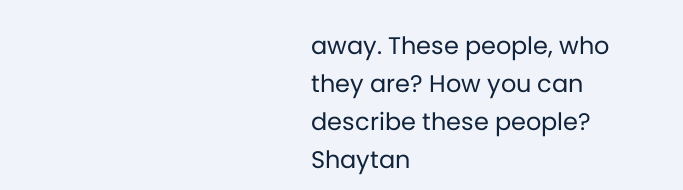away. These people, who they are? How you can describe these people? Shaytan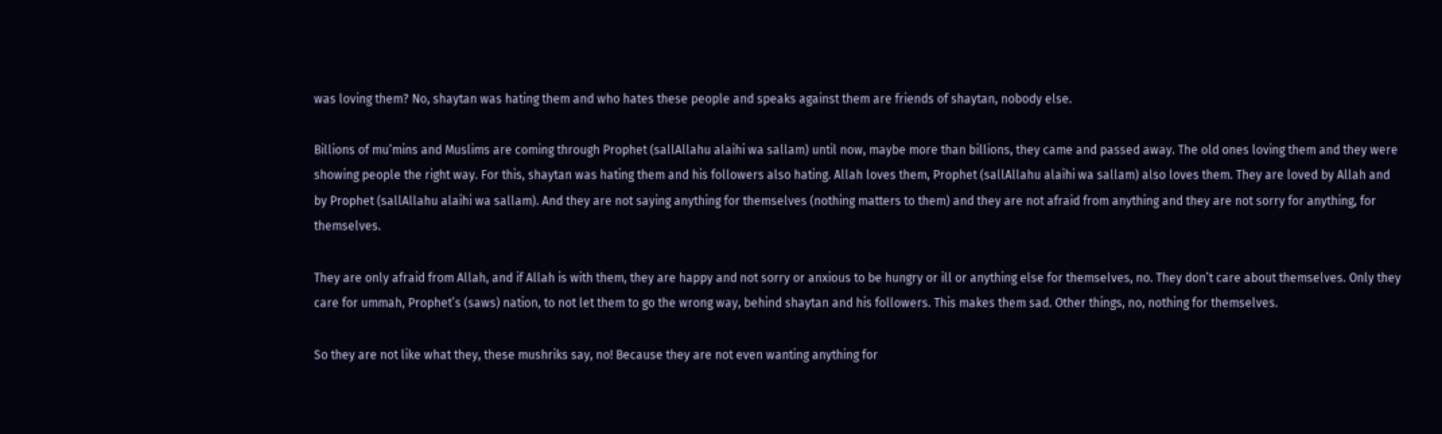was loving them? No, shaytan was hating them and who hates these people and speaks against them are friends of shaytan, nobody else.

Billions of mu’mins and Muslims are coming through Prophet (sallAllahu alaihi wa sallam) until now, maybe more than billions, they came and passed away. The old ones loving them and they were showing people the right way. For this, shaytan was hating them and his followers also hating. Allah loves them, Prophet (sallAllahu alaihi wa sallam) also loves them. They are loved by Allah and by Prophet (sallAllahu alaihi wa sallam). And they are not saying anything for themselves (nothing matters to them) and they are not afraid from anything and they are not sorry for anything, for themselves.

They are only afraid from Allah, and if Allah is with them, they are happy and not sorry or anxious to be hungry or ill or anything else for themselves, no. They don’t care about themselves. Only they care for ummah, Prophet’s (saws) nation, to not let them to go the wrong way, behind shaytan and his followers. This makes them sad. Other things, no, nothing for themselves.

So they are not like what they, these mushriks say, no! Because they are not even wanting anything for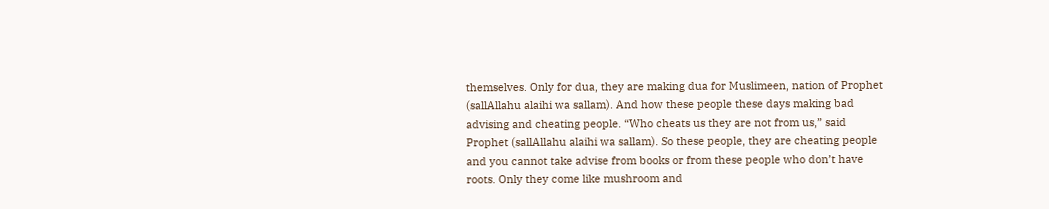themselves. Only for dua, they are making dua for Muslimeen, nation of Prophet (sallAllahu alaihi wa sallam). And how these people these days making bad advising and cheating people. “Who cheats us they are not from us,” said Prophet (sallAllahu alaihi wa sallam). So these people, they are cheating people and you cannot take advise from books or from these people who don’t have roots. Only they come like mushroom and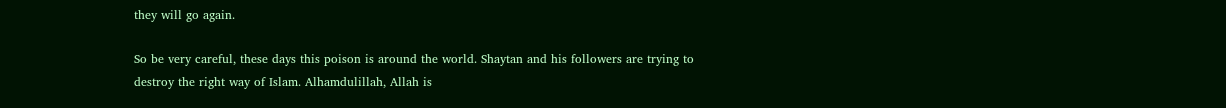they will go again.

So be very careful, these days this poison is around the world. Shaytan and his followers are trying to destroy the right way of Islam. Alhamdulillah, Allah is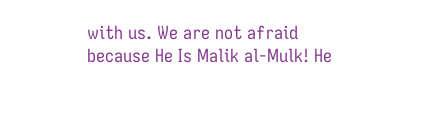with us. We are not afraid because He Is Malik al-Mulk! He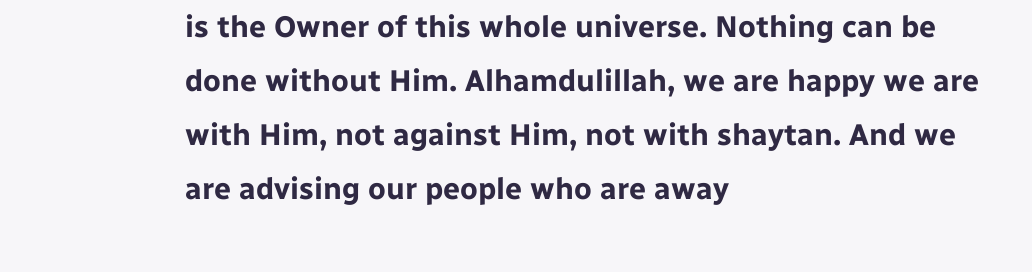is the Owner of this whole universe. Nothing can be done without Him. Alhamdulillah, we are happy we are with Him, not against Him, not with shaytan. And we are advising our people who are away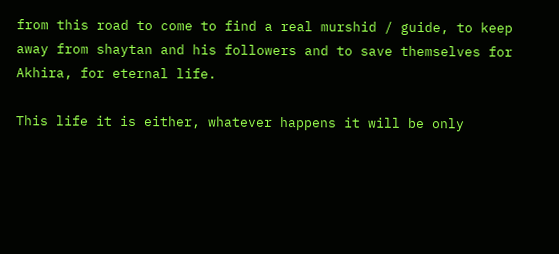from this road to come to find a real murshid / guide, to keep away from shaytan and his followers and to save themselves for Akhira, for eternal life.

This life it is either, whatever happens it will be only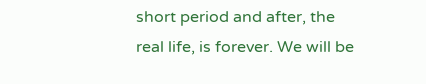short period and after, the real life, is forever. We will be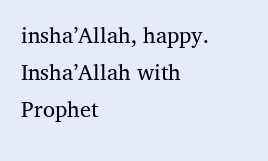insha’Allah, happy. Insha’Allah with Prophet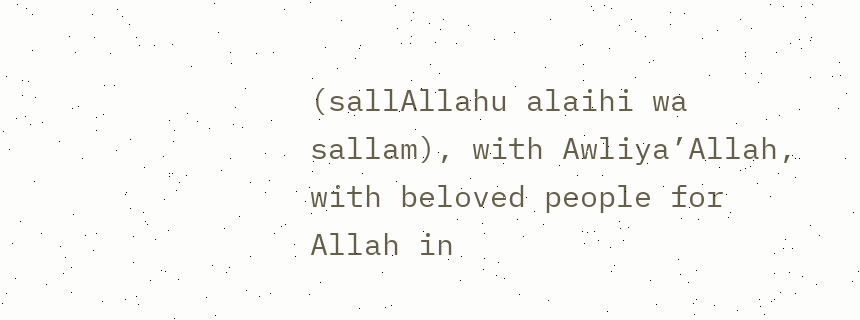(sallAllahu alaihi wa sallam), with Awliya’Allah, with beloved people for Allah in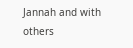Jannah and with others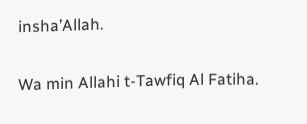insha’Allah.

Wa min Allahi t-Tawfiq Al Fatiha.